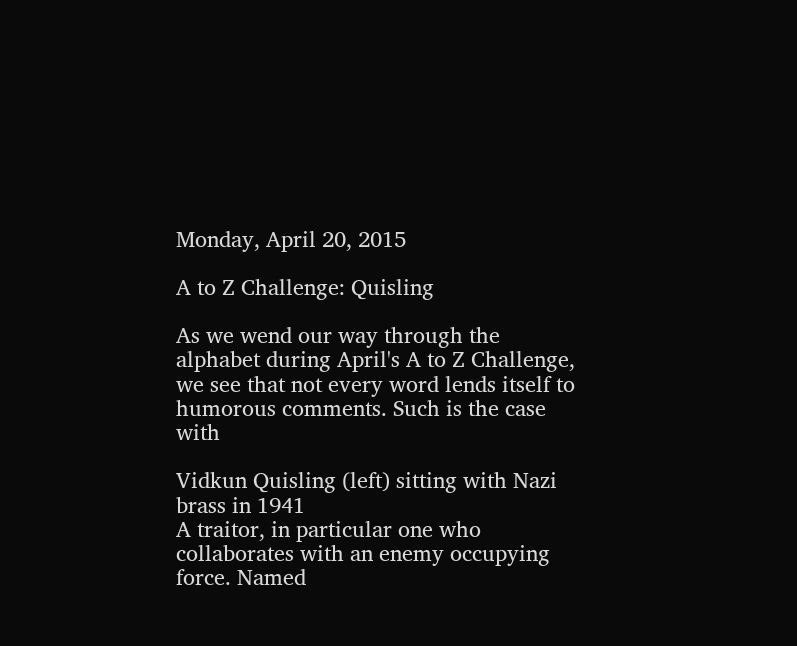Monday, April 20, 2015

A to Z Challenge: Quisling

As we wend our way through the alphabet during April's A to Z Challenge, we see that not every word lends itself to humorous comments. Such is the case with

Vidkun Quisling (left) sitting with Nazi brass in 1941
A traitor, in particular one who collaborates with an enemy occupying force. Named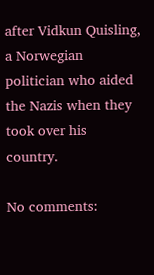after Vidkun Quisling, a Norwegian politician who aided the Nazis when they took over his country.

No comments: